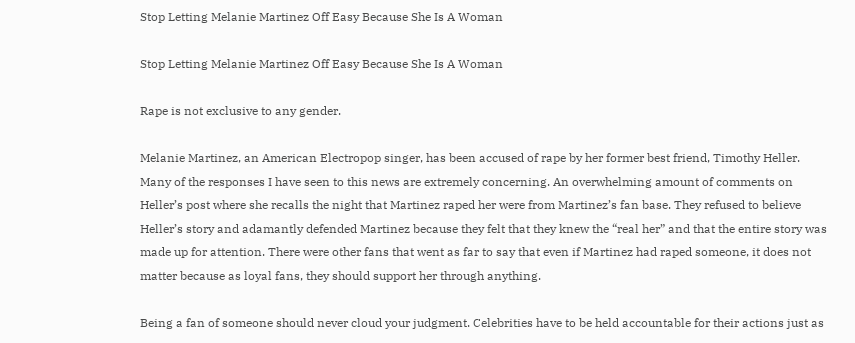Stop Letting Melanie Martinez Off Easy Because She Is A Woman

Stop Letting Melanie Martinez Off Easy Because She Is A Woman

Rape is not exclusive to any gender.

Melanie Martinez, an American Electropop singer, has been accused of rape by her former best friend, Timothy Heller. Many of the responses I have seen to this news are extremely concerning. An overwhelming amount of comments on Heller’s post where she recalls the night that Martinez raped her were from Martinez’s fan base. They refused to believe Heller’s story and adamantly defended Martinez because they felt that they knew the “real her” and that the entire story was made up for attention. There were other fans that went as far to say that even if Martinez had raped someone, it does not matter because as loyal fans, they should support her through anything.

Being a fan of someone should never cloud your judgment. Celebrities have to be held accountable for their actions just as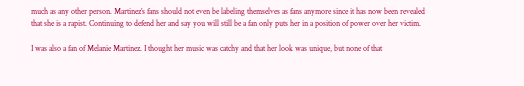much as any other person. Martinez’s fans should not even be labeling themselves as fans anymore since it has now been revealed that she is a rapist. Continuing to defend her and say you will still be a fan only puts her in a position of power over her victim.

I was also a fan of Melanie Martinez. I thought her music was catchy and that her look was unique, but none of that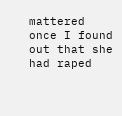mattered once I found out that she had raped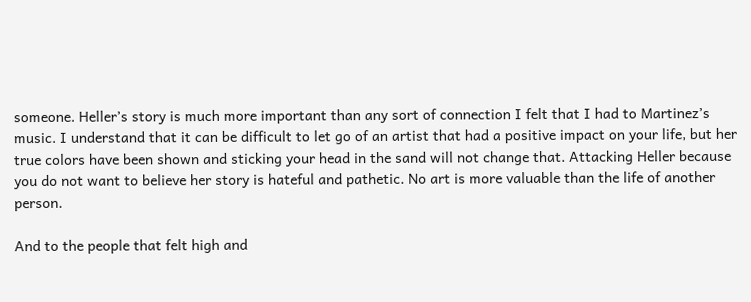someone. Heller’s story is much more important than any sort of connection I felt that I had to Martinez’s music. I understand that it can be difficult to let go of an artist that had a positive impact on your life, but her true colors have been shown and sticking your head in the sand will not change that. Attacking Heller because you do not want to believe her story is hateful and pathetic. No art is more valuable than the life of another person.

And to the people that felt high and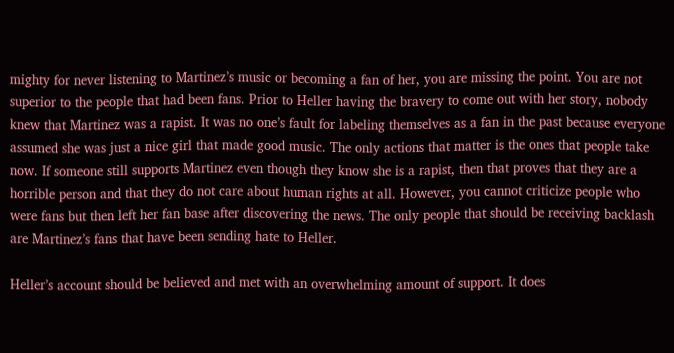mighty for never listening to Martinez’s music or becoming a fan of her, you are missing the point. You are not superior to the people that had been fans. Prior to Heller having the bravery to come out with her story, nobody knew that Martinez was a rapist. It was no one’s fault for labeling themselves as a fan in the past because everyone assumed she was just a nice girl that made good music. The only actions that matter is the ones that people take now. If someone still supports Martinez even though they know she is a rapist, then that proves that they are a horrible person and that they do not care about human rights at all. However, you cannot criticize people who were fans but then left her fan base after discovering the news. The only people that should be receiving backlash are Martinez’s fans that have been sending hate to Heller.

Heller’s account should be believed and met with an overwhelming amount of support. It does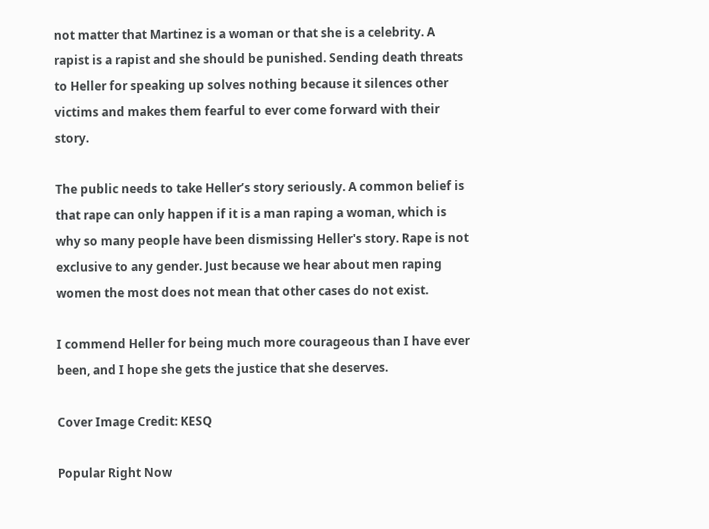not matter that Martinez is a woman or that she is a celebrity. A rapist is a rapist and she should be punished. Sending death threats to Heller for speaking up solves nothing because it silences other victims and makes them fearful to ever come forward with their story.

The public needs to take Heller’s story seriously. A common belief is that rape can only happen if it is a man raping a woman, which is why so many people have been dismissing Heller's story. Rape is not exclusive to any gender. Just because we hear about men raping women the most does not mean that other cases do not exist.

I commend Heller for being much more courageous than I have ever been, and I hope she gets the justice that she deserves.

Cover Image Credit: KESQ

Popular Right Now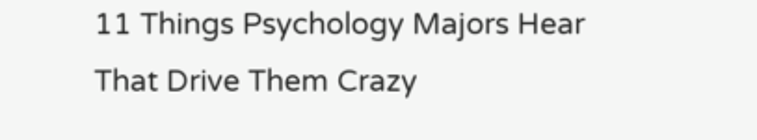11 Things Psychology Majors Hear That Drive Them Crazy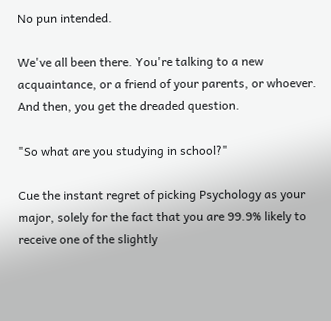No pun intended.

We've all been there. You're talking to a new acquaintance, or a friend of your parents, or whoever. And then, you get the dreaded question.

"So what are you studying in school?"

Cue the instant regret of picking Psychology as your major, solely for the fact that you are 99.9% likely to receive one of the slightly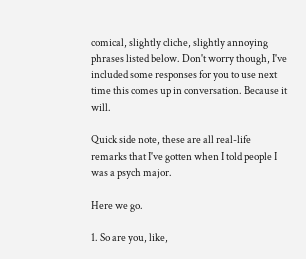comical, slightly cliche, slightly annoying phrases listed below. Don't worry though, I've included some responses for you to use next time this comes up in conversation. Because it will.

Quick side note, these are all real-life remarks that I've gotten when I told people I was a psych major.

Here we go.

1. So are you, like,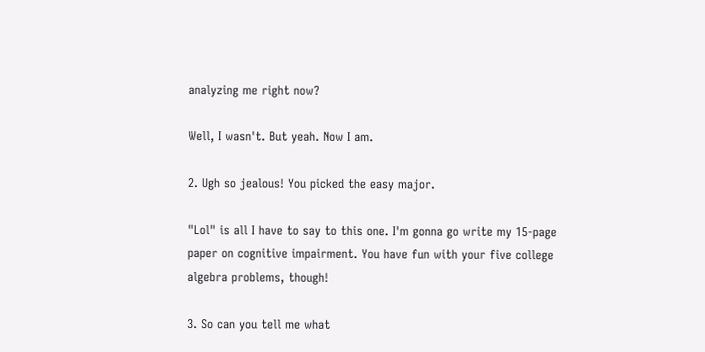analyzing me right now?

Well, I wasn't. But yeah. Now I am.

2. Ugh so jealous! You picked the easy major.

"Lol" is all I have to say to this one. I'm gonna go write my 15-page paper on cognitive impairment. You have fun with your five college algebra problems, though!

3. So can you tell me what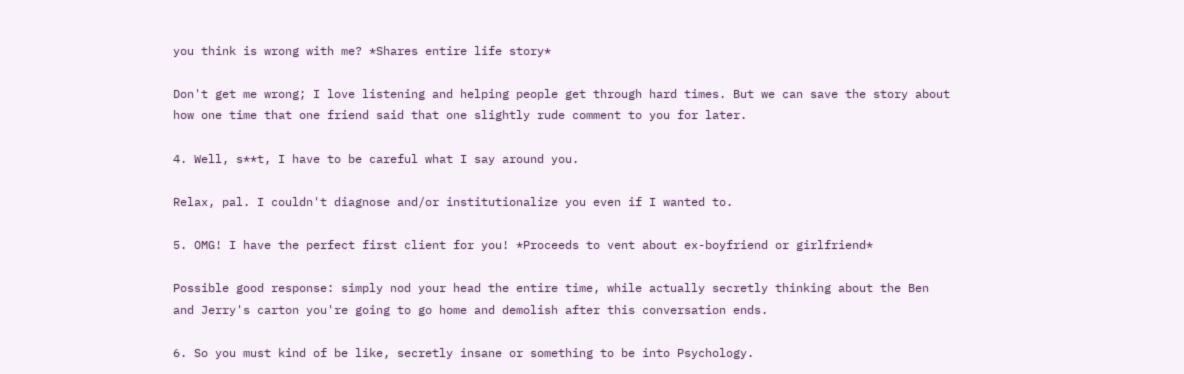you think is wrong with me? *Shares entire life story*

Don't get me wrong; I love listening and helping people get through hard times. But we can save the story about how one time that one friend said that one slightly rude comment to you for later.

4. Well, s**t, I have to be careful what I say around you.

Relax, pal. I couldn't diagnose and/or institutionalize you even if I wanted to.

5. OMG! I have the perfect first client for you! *Proceeds to vent about ex-boyfriend or girlfriend*

Possible good response: simply nod your head the entire time, while actually secretly thinking about the Ben and Jerry's carton you're going to go home and demolish after this conversation ends.

6. So you must kind of be like, secretly insane or something to be into Psychology.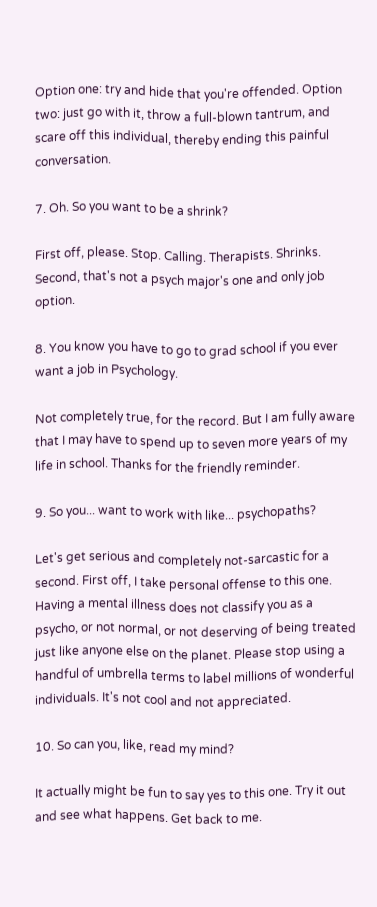Option one: try and hide that you're offended. Option two: just go with it, throw a full-blown tantrum, and scare off this individual, thereby ending this painful conversation.

7. Oh. So you want to be a shrink?

First off, please. Stop. Calling. Therapists. Shrinks. Second, that's not a psych major's one and only job option.

8. You know you have to go to grad school if you ever want a job in Psychology.

Not completely true, for the record. But I am fully aware that I may have to spend up to seven more years of my life in school. Thanks for the friendly reminder.

9. So you... want to work with like... psychopaths?

Let's get serious and completely not-sarcastic for a second. First off, I take personal offense to this one. Having a mental illness does not classify you as a psycho, or not normal, or not deserving of being treated just like anyone else on the planet. Please stop using a handful of umbrella terms to label millions of wonderful individuals. It's not cool and not appreciated.

10. So can you, like, read my mind?

It actually might be fun to say yes to this one. Try it out and see what happens. Get back to me.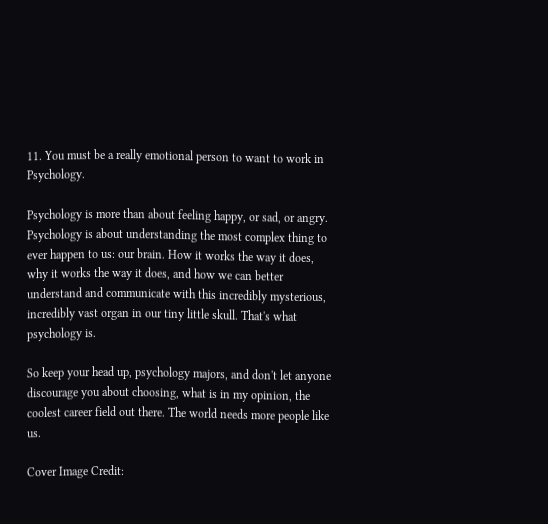11. You must be a really emotional person to want to work in Psychology.

Psychology is more than about feeling happy, or sad, or angry. Psychology is about understanding the most complex thing to ever happen to us: our brain. How it works the way it does, why it works the way it does, and how we can better understand and communicate with this incredibly mysterious, incredibly vast organ in our tiny little skull. That's what psychology is.

So keep your head up, psychology majors, and don't let anyone discourage you about choosing, what is in my opinion, the coolest career field out there. The world needs more people like us.

Cover Image Credit: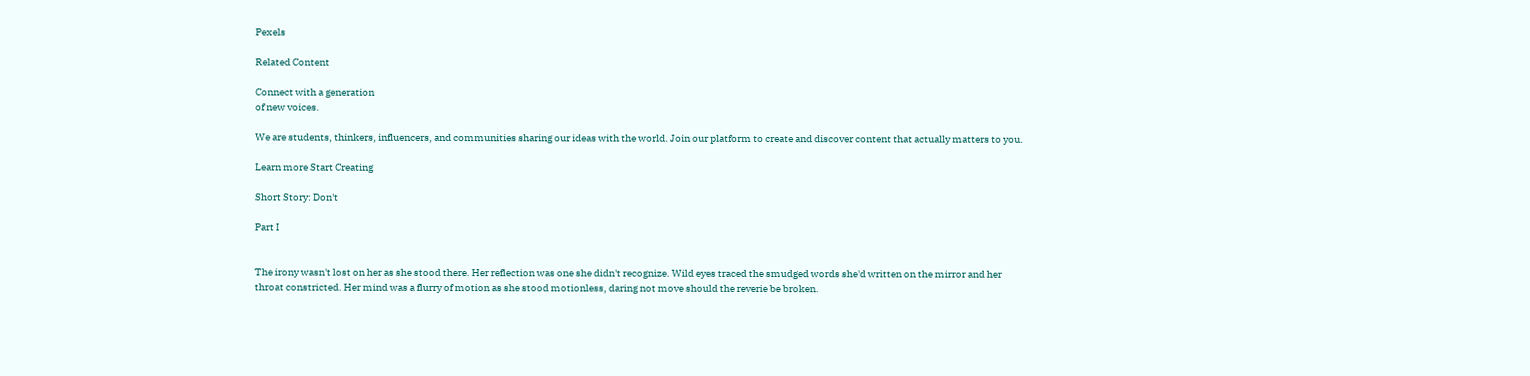Pexels

Related Content

Connect with a generation
of new voices.

We are students, thinkers, influencers, and communities sharing our ideas with the world. Join our platform to create and discover content that actually matters to you.

Learn more Start Creating

Short Story: Don't

Part I


The irony wasn't lost on her as she stood there. Her reflection was one she didn't recognize. Wild eyes traced the smudged words she'd written on the mirror and her throat constricted. Her mind was a flurry of motion as she stood motionless, daring not move should the reverie be broken.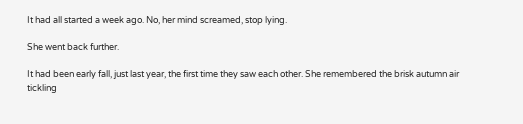It had all started a week ago. No, her mind screamed, stop lying.

She went back further.

It had been early fall, just last year, the first time they saw each other. She remembered the brisk autumn air tickling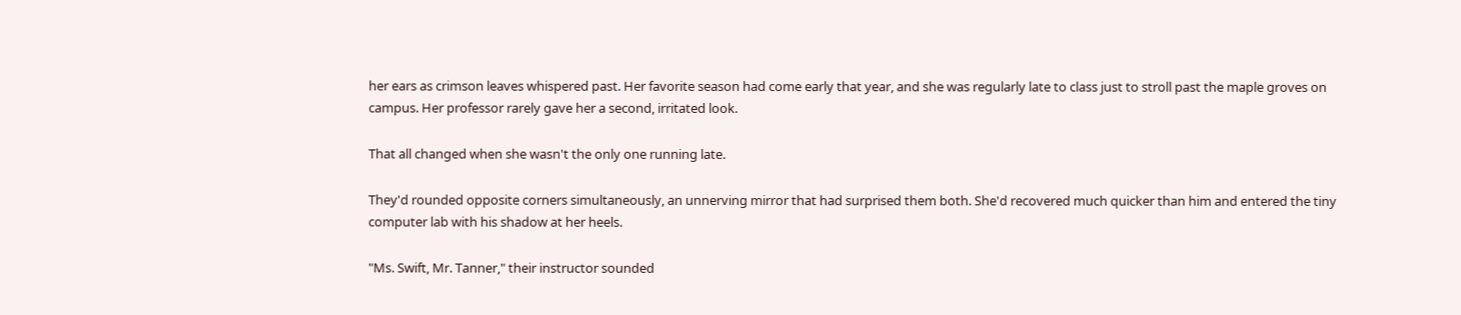her ears as crimson leaves whispered past. Her favorite season had come early that year, and she was regularly late to class just to stroll past the maple groves on campus. Her professor rarely gave her a second, irritated look.

That all changed when she wasn't the only one running late.

They'd rounded opposite corners simultaneously, an unnerving mirror that had surprised them both. She'd recovered much quicker than him and entered the tiny computer lab with his shadow at her heels.

"Ms. Swift, Mr. Tanner," their instructor sounded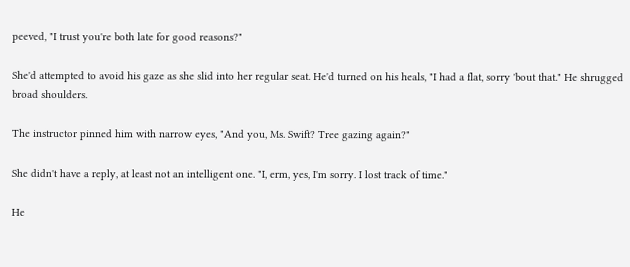peeved, "I trust you're both late for good reasons?"

She'd attempted to avoid his gaze as she slid into her regular seat. He'd turned on his heals, "I had a flat, sorry 'bout that." He shrugged broad shoulders.

The instructor pinned him with narrow eyes, "And you, Ms. Swift? Tree gazing again?"

She didn't have a reply, at least not an intelligent one. "I, erm, yes, I'm sorry. I lost track of time."

He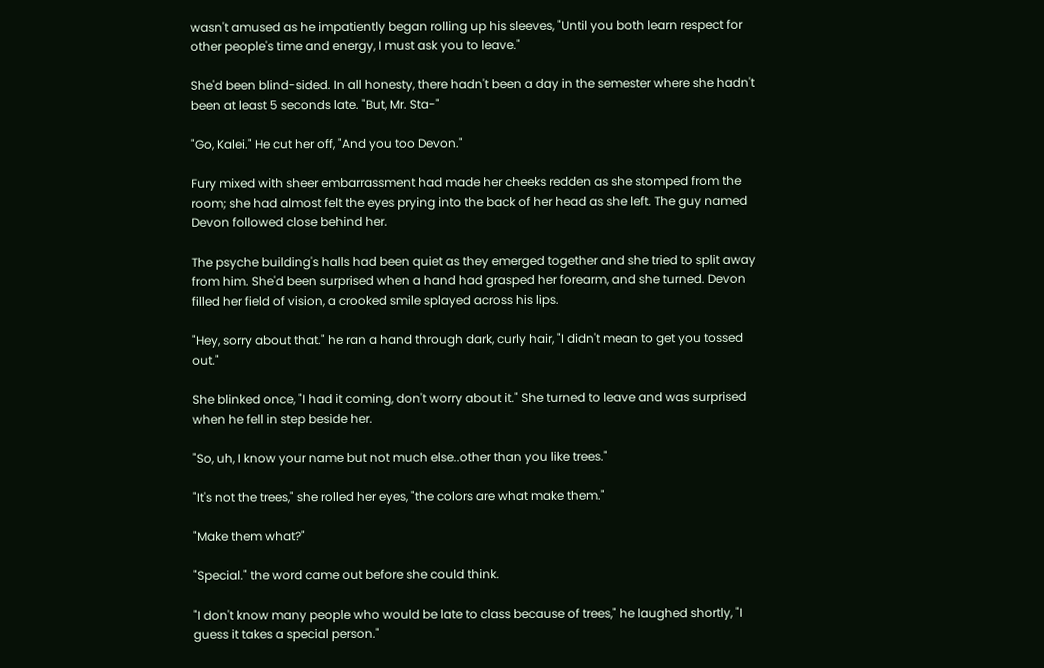wasn't amused as he impatiently began rolling up his sleeves, "Until you both learn respect for other people's time and energy, I must ask you to leave."

She'd been blind-sided. In all honesty, there hadn't been a day in the semester where she hadn't been at least 5 seconds late. "But, Mr. Sta-"

"Go, Kalei." He cut her off, "And you too Devon."

Fury mixed with sheer embarrassment had made her cheeks redden as she stomped from the room; she had almost felt the eyes prying into the back of her head as she left. The guy named Devon followed close behind her.

The psyche building's halls had been quiet as they emerged together and she tried to split away from him. She'd been surprised when a hand had grasped her forearm, and she turned. Devon filled her field of vision, a crooked smile splayed across his lips.

"Hey, sorry about that." he ran a hand through dark, curly hair, "I didn't mean to get you tossed out."

She blinked once, "I had it coming, don't worry about it." She turned to leave and was surprised when he fell in step beside her.

"So, uh, I know your name but not much else..other than you like trees."

"It's not the trees," she rolled her eyes, "the colors are what make them."

"Make them what?"

"Special." the word came out before she could think.

"I don't know many people who would be late to class because of trees," he laughed shortly, "I guess it takes a special person."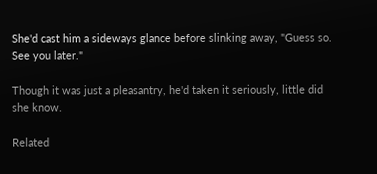She'd cast him a sideways glance before slinking away, "Guess so. See you later."

Though it was just a pleasantry, he'd taken it seriously, little did she know.

Related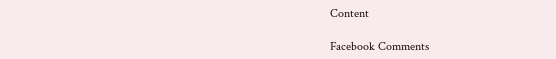Content

Facebook Comments